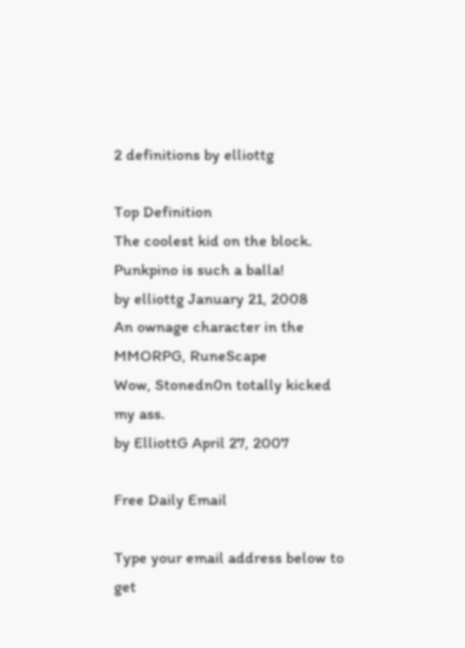2 definitions by elliottg

Top Definition
The coolest kid on the block.
Punkpino is such a balla!
by elliottg January 21, 2008
An ownage character in the MMORPG, RuneScape
Wow, Stonedn0n totally kicked my ass.
by ElliottG April 27, 2007

Free Daily Email

Type your email address below to get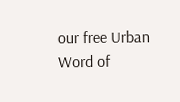our free Urban Word of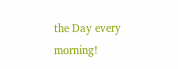the Day every morning!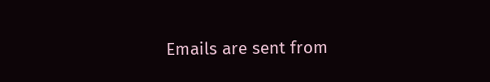Emails are sent from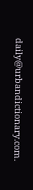daily@urbandictionary.com.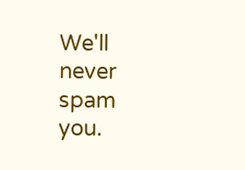We'll never spam you.